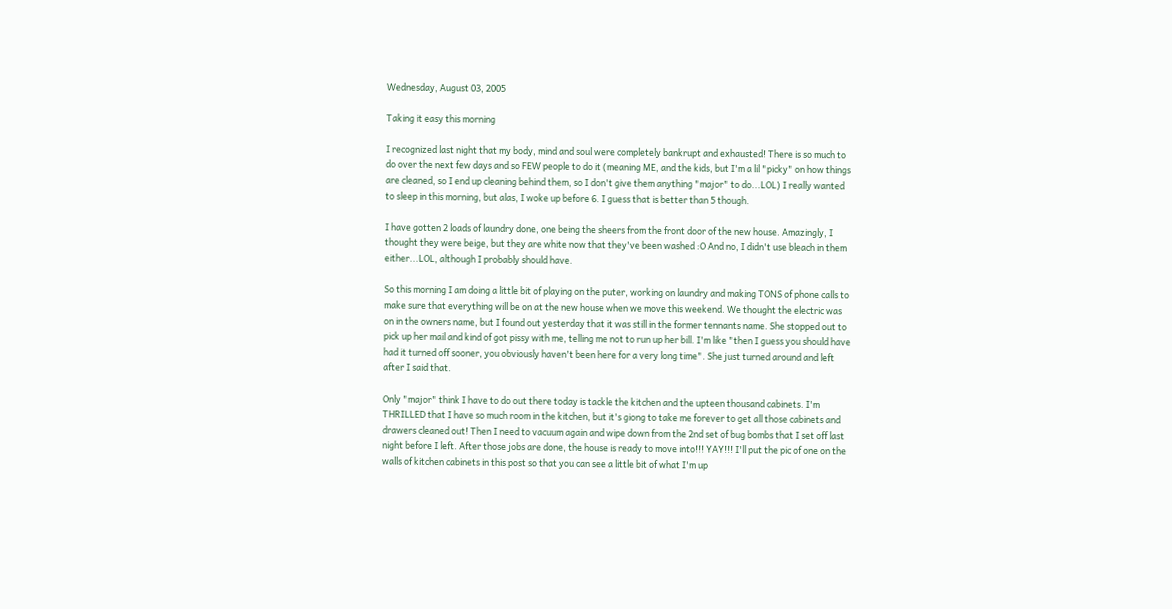Wednesday, August 03, 2005

Taking it easy this morning

I recognized last night that my body, mind and soul were completely bankrupt and exhausted! There is so much to do over the next few days and so FEW people to do it (meaning ME, and the kids, but I'm a lil "picky" on how things are cleaned, so I end up cleaning behind them, so I don't give them anything "major" to do...LOL) I really wanted to sleep in this morning, but alas, I woke up before 6. I guess that is better than 5 though.

I have gotten 2 loads of laundry done, one being the sheers from the front door of the new house. Amazingly, I thought they were beige, but they are white now that they've been washed :O And no, I didn't use bleach in them either...LOL, although I probably should have.

So this morning I am doing a little bit of playing on the puter, working on laundry and making TONS of phone calls to make sure that everything will be on at the new house when we move this weekend. We thought the electric was on in the owners name, but I found out yesterday that it was still in the former tennants name. She stopped out to pick up her mail and kind of got pissy with me, telling me not to run up her bill. I'm like "then I guess you should have had it turned off sooner, you obviously haven't been here for a very long time". She just turned around and left after I said that.

Only "major" think I have to do out there today is tackle the kitchen and the upteen thousand cabinets. I'm THRILLED that I have so much room in the kitchen, but it's giong to take me forever to get all those cabinets and drawers cleaned out! Then I need to vacuum again and wipe down from the 2nd set of bug bombs that I set off last night before I left. After those jobs are done, the house is ready to move into!!! YAY!!! I'll put the pic of one on the walls of kitchen cabinets in this post so that you can see a little bit of what I'm up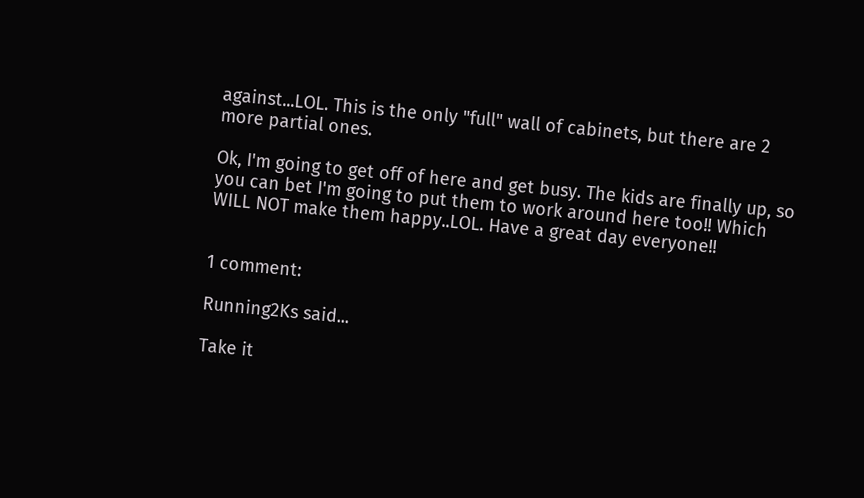against...LOL. This is the only "full" wall of cabinets, but there are 2 more partial ones.

Ok, I'm going to get off of here and get busy. The kids are finally up, so you can bet I'm going to put them to work around here too!! Which WILL NOT make them happy..LOL. Have a great day everyone!!


1 comment:

Running2Ks said...

Take it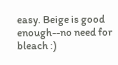easy. Beige is good enough--no need for bleach :)